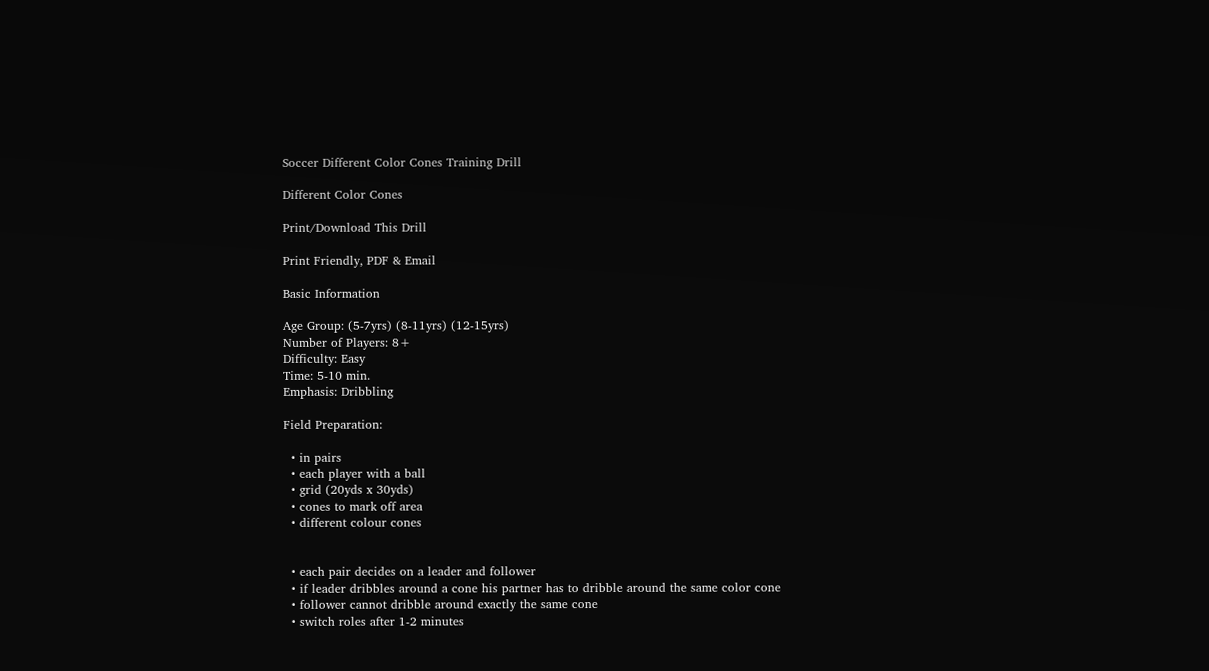Soccer Different Color Cones Training Drill

Different Color Cones

Print/Download This Drill

Print Friendly, PDF & Email

Basic Information

Age Group: (5-7yrs) (8-11yrs) (12-15yrs)
Number of Players: 8+
Difficulty: Easy
Time: 5-10 min.
Emphasis: Dribbling

Field Preparation:

  • in pairs
  • each player with a ball
  • grid (20yds x 30yds)
  • cones to mark off area
  • different colour cones


  • each pair decides on a leader and follower
  • if leader dribbles around a cone his partner has to dribble around the same color cone
  • follower cannot dribble around exactly the same cone
  • switch roles after 1-2 minutes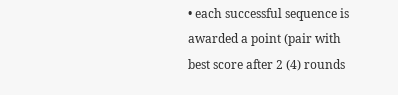• each successful sequence is awarded a point (pair with best score after 2 (4) rounds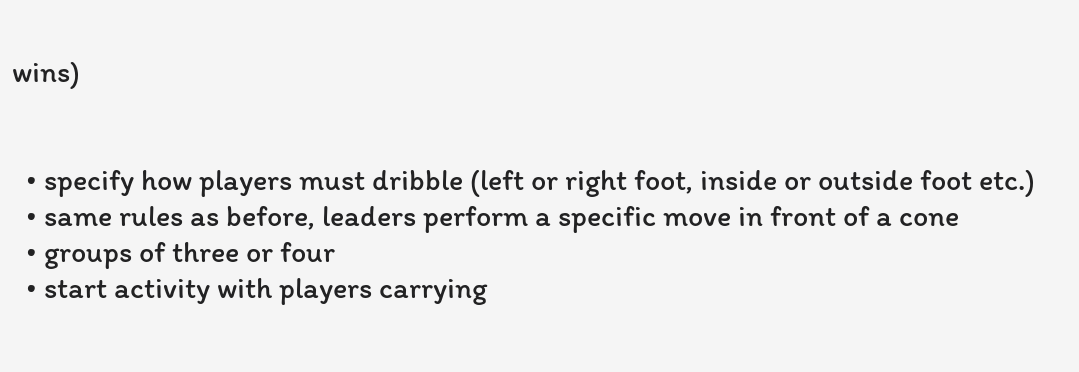wins)


  • specify how players must dribble (left or right foot, inside or outside foot etc.)
  • same rules as before, leaders perform a specific move in front of a cone
  • groups of three or four
  • start activity with players carrying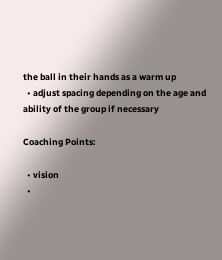the ball in their hands as a warm up
  • adjust spacing depending on the age and ability of the group if necessary

Coaching Points:

  • vision
  •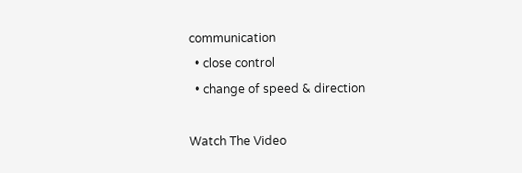communication
  • close control
  • change of speed & direction

Watch The Video